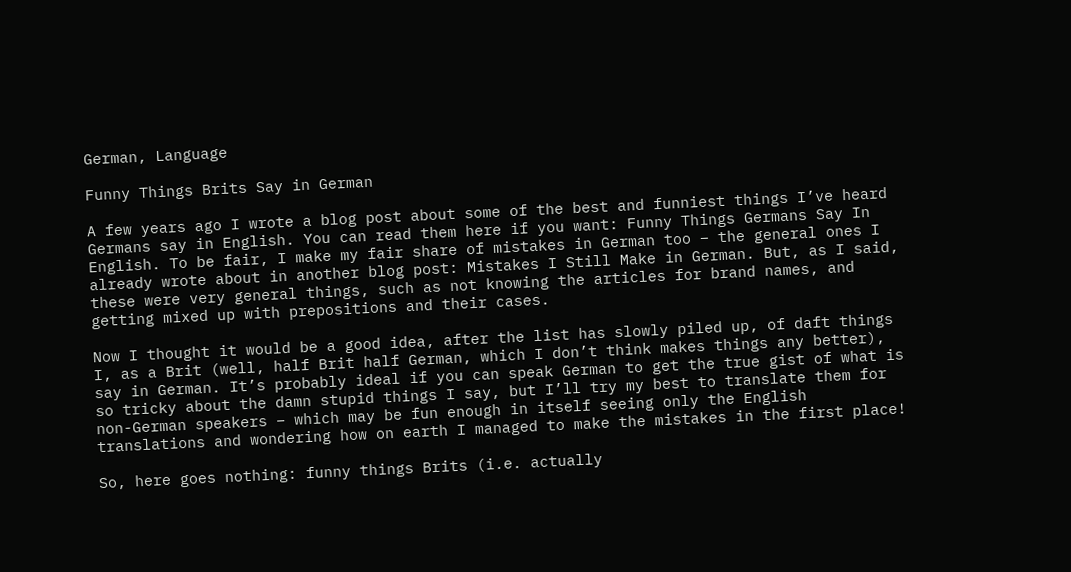German, Language

Funny Things Brits Say in German

A few years ago I wrote a blog post about some of the best and funniest things I’ve heard Germans say in English. You can read them here if you want: Funny Things Germans Say In English. To be fair, I make my fair share of mistakes in German too – the general ones I already wrote about in another blog post: Mistakes I Still Make in German. But, as I said, these were very general things, such as not knowing the articles for brand names, and getting mixed up with prepositions and their cases.

Now I thought it would be a good idea, after the list has slowly piled up, of daft things I, as a Brit (well, half Brit half German, which I don’t think makes things any better), say in German. It’s probably ideal if you can speak German to get the true gist of what is so tricky about the damn stupid things I say, but I’ll try my best to translate them for non-German speakers – which may be fun enough in itself seeing only the English translations and wondering how on earth I managed to make the mistakes in the first place!

So, here goes nothing: funny things Brits (i.e. actually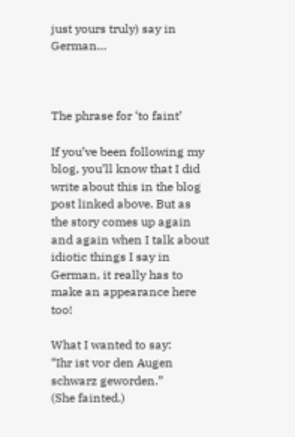just yours truly) say in German…



The phrase for ‘to faint’

If you’ve been following my blog, you’ll know that I did write about this in the blog post linked above. But as the story comes up again and again when I talk about idiotic things I say in German, it really has to make an appearance here too!

What I wanted to say:
“Ihr ist vor den Augen schwarz geworden.”
(She fainted.)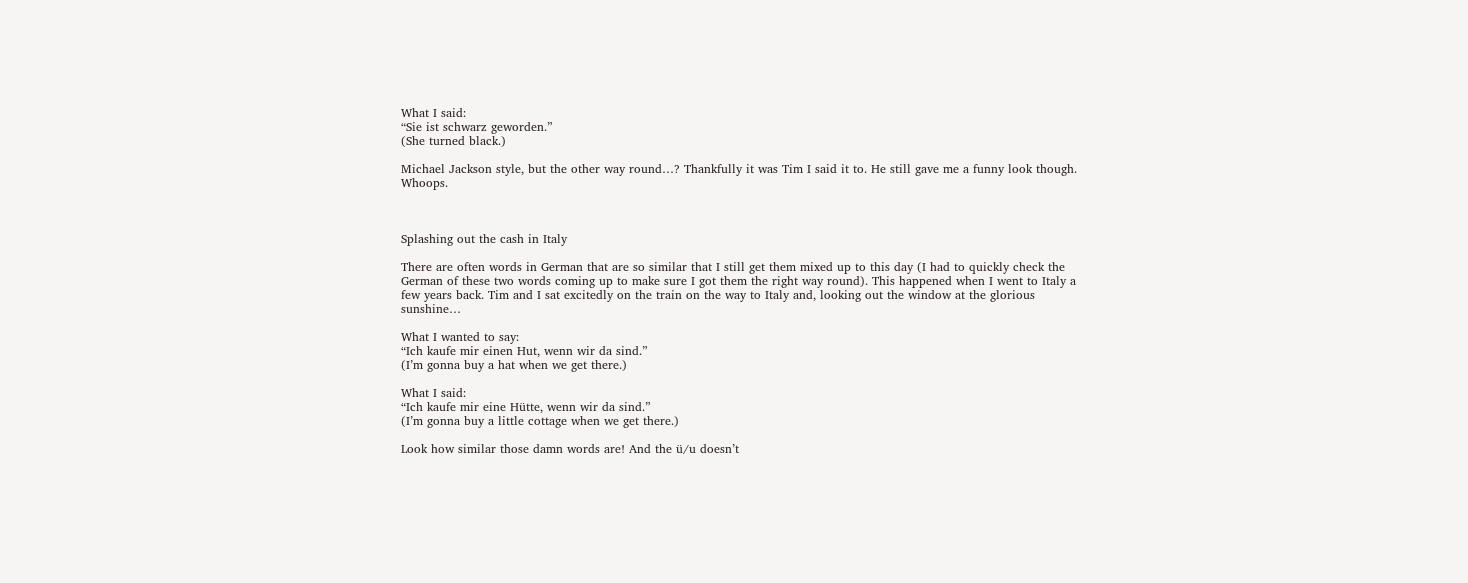What I said:
“Sie ist schwarz geworden.”
(She turned black.)

Michael Jackson style, but the other way round…? Thankfully it was Tim I said it to. He still gave me a funny look though. Whoops.



Splashing out the cash in Italy

There are often words in German that are so similar that I still get them mixed up to this day (I had to quickly check the German of these two words coming up to make sure I got them the right way round). This happened when I went to Italy a few years back. Tim and I sat excitedly on the train on the way to Italy and, looking out the window at the glorious sunshine…

What I wanted to say:
“Ich kaufe mir einen Hut, wenn wir da sind.”
(I’m gonna buy a hat when we get there.)

What I said:
“Ich kaufe mir eine Hütte, wenn wir da sind.”
(I’m gonna buy a little cottage when we get there.)

Look how similar those damn words are! And the ü/u doesn’t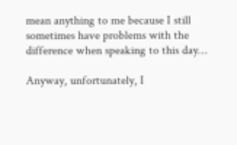mean anything to me because I still sometimes have problems with the difference when speaking to this day…

Anyway, unfortunately, I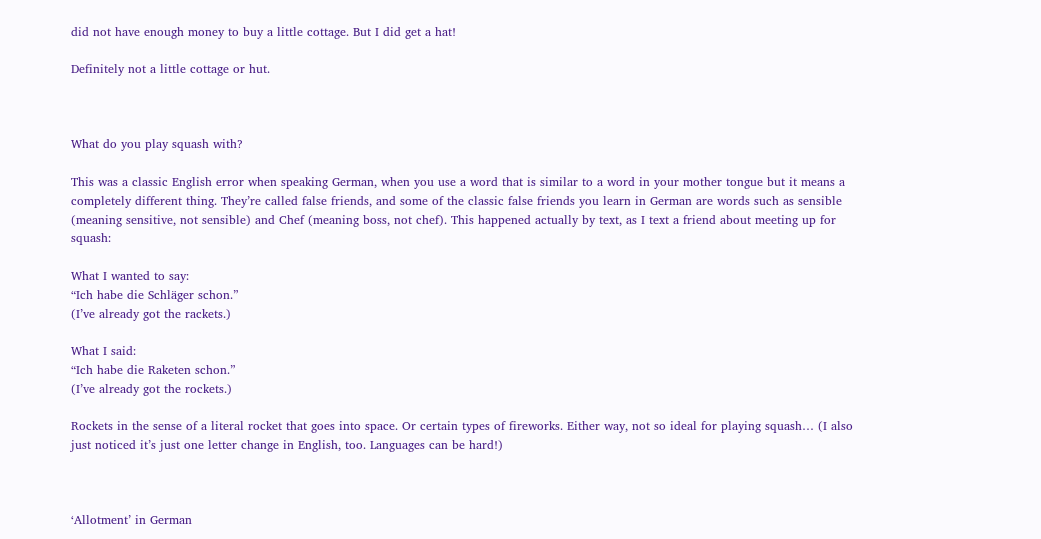did not have enough money to buy a little cottage. But I did get a hat!

Definitely not a little cottage or hut.



What do you play squash with?

This was a classic English error when speaking German, when you use a word that is similar to a word in your mother tongue but it means a completely different thing. They’re called false friends, and some of the classic false friends you learn in German are words such as sensible (meaning sensitive, not sensible) and Chef (meaning boss, not chef). This happened actually by text, as I text a friend about meeting up for squash:

What I wanted to say:
“Ich habe die Schläger schon.”
(I’ve already got the rackets.)

What I said:
“Ich habe die Raketen schon.”
(I’ve already got the rockets.)

Rockets in the sense of a literal rocket that goes into space. Or certain types of fireworks. Either way, not so ideal for playing squash… (I also just noticed it’s just one letter change in English, too. Languages can be hard!)



‘Allotment’ in German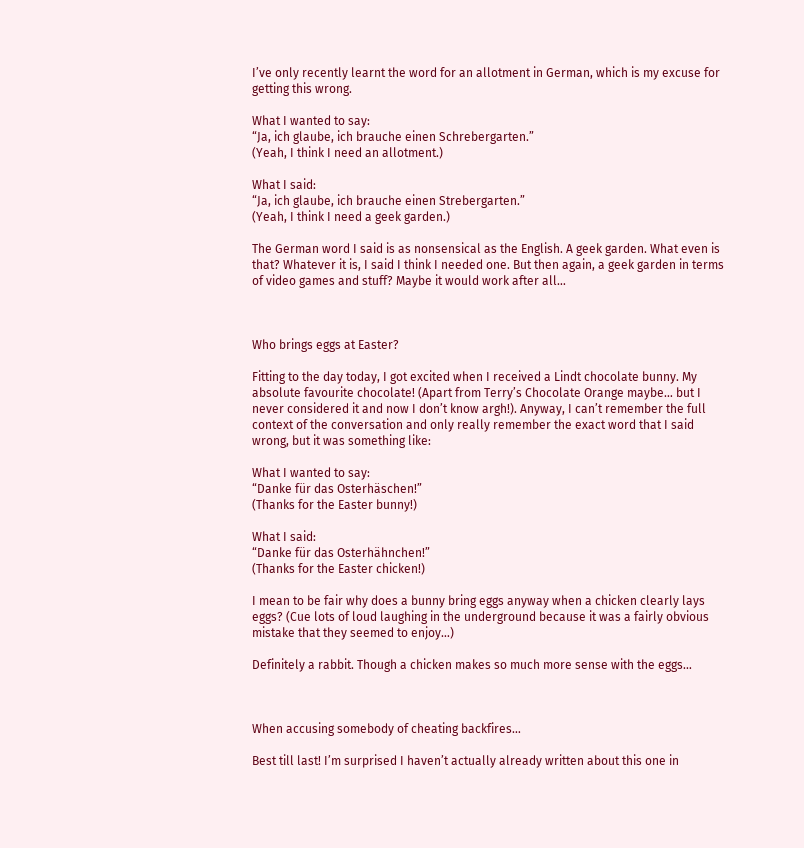I’ve only recently learnt the word for an allotment in German, which is my excuse for getting this wrong.

What I wanted to say:
“Ja, ich glaube, ich brauche einen Schrebergarten.”
(Yeah, I think I need an allotment.)

What I said:
“Ja, ich glaube, ich brauche einen Strebergarten.”
(Yeah, I think I need a geek garden.)

The German word I said is as nonsensical as the English. A geek garden. What even is that? Whatever it is, I said I think I needed one. But then again, a geek garden in terms of video games and stuff? Maybe it would work after all…



Who brings eggs at Easter?

Fitting to the day today, I got excited when I received a Lindt chocolate bunny. My absolute favourite chocolate! (Apart from Terry’s Chocolate Orange maybe… but I never considered it and now I don’t know argh!). Anyway, I can’t remember the full context of the conversation and only really remember the exact word that I said wrong, but it was something like:

What I wanted to say:
“Danke für das Osterhäschen!”
(Thanks for the Easter bunny!)

What I said:
“Danke für das Osterhähnchen!”
(Thanks for the Easter chicken!)

I mean to be fair why does a bunny bring eggs anyway when a chicken clearly lays eggs? (Cue lots of loud laughing in the underground because it was a fairly obvious mistake that they seemed to enjoy…)

Definitely a rabbit. Though a chicken makes so much more sense with the eggs…



When accusing somebody of cheating backfires…

Best till last! I’m surprised I haven’t actually already written about this one in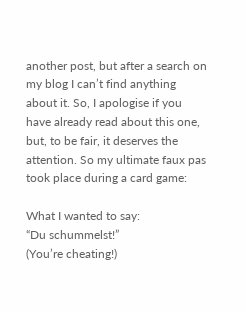another post, but after a search on my blog I can’t find anything about it. So, I apologise if you have already read about this one, but, to be fair, it deserves the attention. So my ultimate faux pas took place during a card game:

What I wanted to say:
“Du schummelst!”
(You’re cheating!)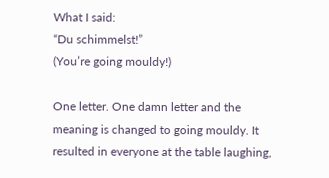What I said:
“Du schimmelst!”
(You’re going mouldy!)

One letter. One damn letter and the meaning is changed to going mouldy. It resulted in everyone at the table laughing,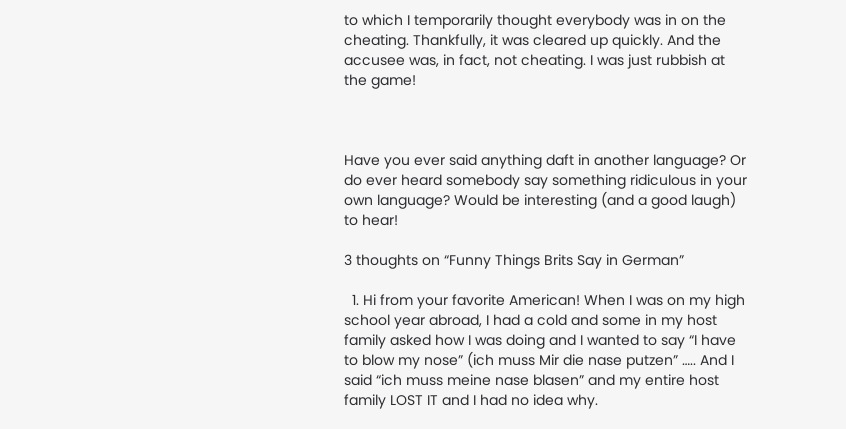to which I temporarily thought everybody was in on the cheating. Thankfully, it was cleared up quickly. And the accusee was, in fact, not cheating. I was just rubbish at the game!



Have you ever said anything daft in another language? Or do ever heard somebody say something ridiculous in your own language? Would be interesting (and a good laugh) to hear!

3 thoughts on “Funny Things Brits Say in German”

  1. Hi from your favorite American! When I was on my high school year abroad, I had a cold and some in my host family asked how I was doing and I wanted to say “I have to blow my nose” (ich muss Mir die nase putzen” ….. And I said “ich muss meine nase blasen” and my entire host family LOST IT and I had no idea why.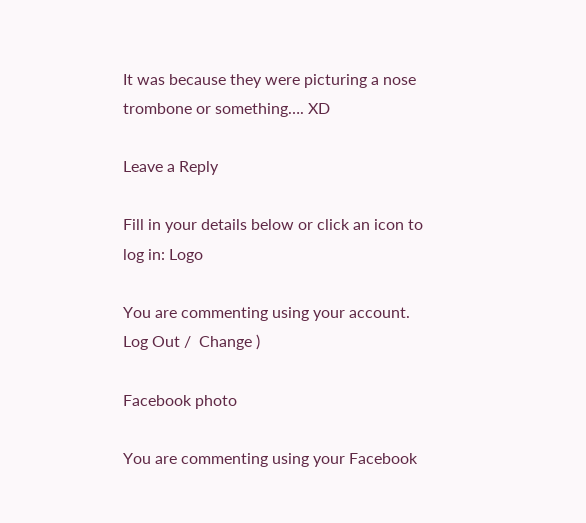It was because they were picturing a nose trombone or something…. XD

Leave a Reply

Fill in your details below or click an icon to log in: Logo

You are commenting using your account. Log Out /  Change )

Facebook photo

You are commenting using your Facebook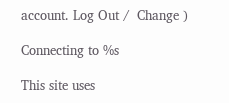account. Log Out /  Change )

Connecting to %s

This site uses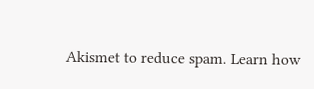Akismet to reduce spam. Learn how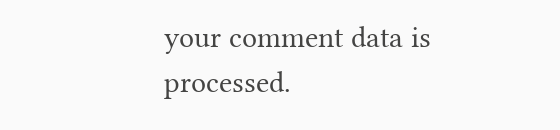your comment data is processed.